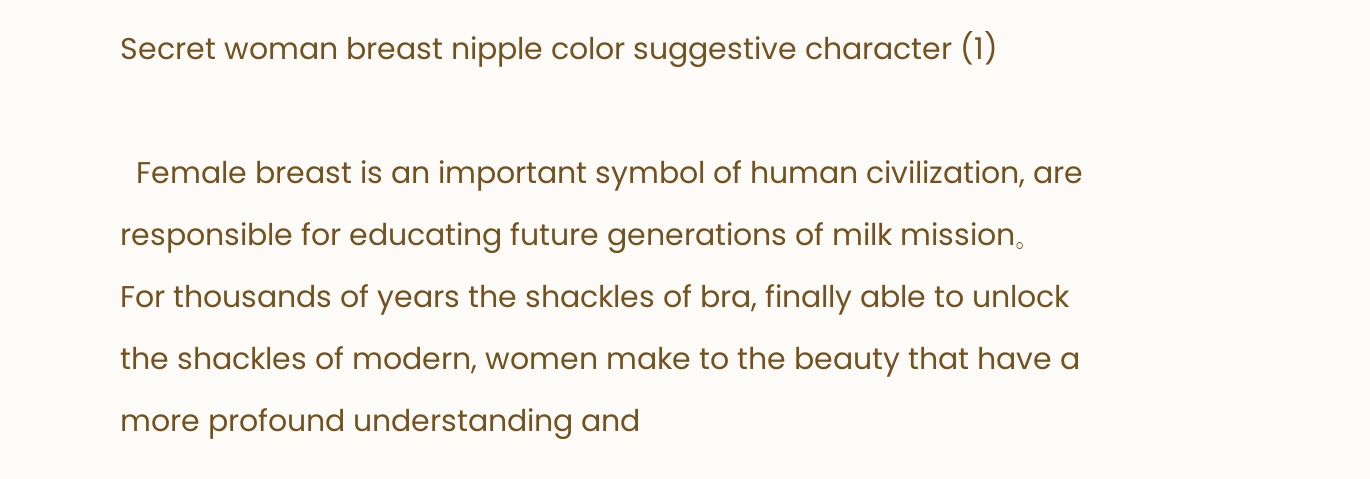Secret woman breast nipple color suggestive character (1)

  Female breast is an important symbol of human civilization, are responsible for educating future generations of milk mission。
For thousands of years the shackles of bra, finally able to unlock the shackles of modern, women make to the beauty that have a more profound understanding and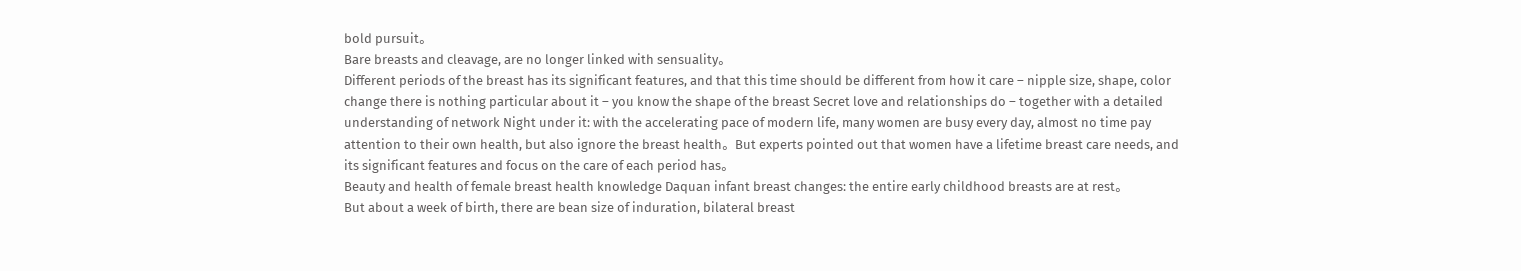bold pursuit。
Bare breasts and cleavage, are no longer linked with sensuality。
Different periods of the breast has its significant features, and that this time should be different from how it care – nipple size, shape, color change there is nothing particular about it – you know the shape of the breast Secret love and relationships do – together with a detailed understanding of network Night under it: with the accelerating pace of modern life, many women are busy every day, almost no time pay attention to their own health, but also ignore the breast health。But experts pointed out that women have a lifetime breast care needs, and its significant features and focus on the care of each period has。
Beauty and health of female breast health knowledge Daquan infant breast changes: the entire early childhood breasts are at rest。
But about a week of birth, there are bean size of induration, bilateral breast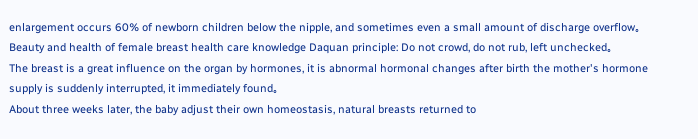enlargement occurs 60% of newborn children below the nipple, and sometimes even a small amount of discharge overflow。Beauty and health of female breast health care knowledge Daquan principle: Do not crowd, do not rub, left unchecked。
The breast is a great influence on the organ by hormones, it is abnormal hormonal changes after birth the mother's hormone supply is suddenly interrupted, it immediately found。
About three weeks later, the baby adjust their own homeostasis, natural breasts returned to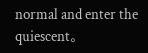normal and enter the quiescent。